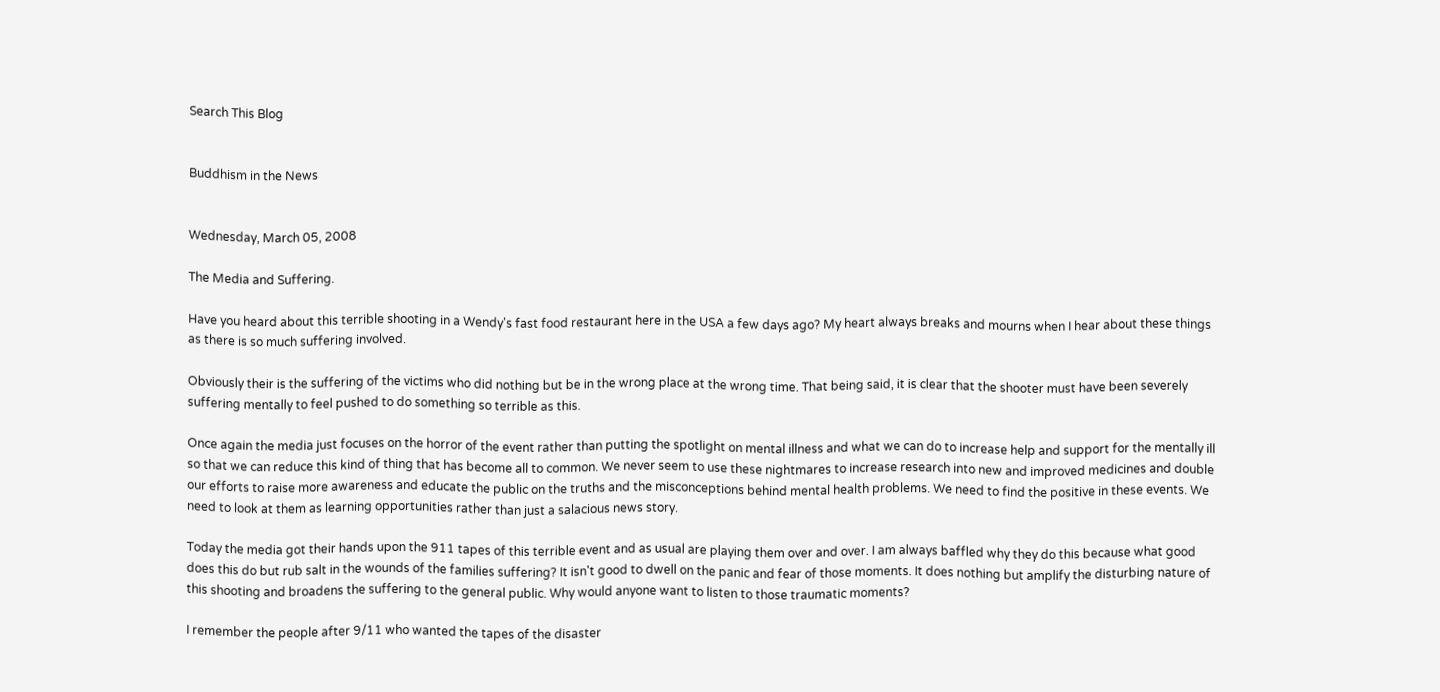Search This Blog


Buddhism in the News


Wednesday, March 05, 2008

The Media and Suffering.

Have you heard about this terrible shooting in a Wendy's fast food restaurant here in the USA a few days ago? My heart always breaks and mourns when I hear about these things as there is so much suffering involved.

Obviously their is the suffering of the victims who did nothing but be in the wrong place at the wrong time. That being said, it is clear that the shooter must have been severely suffering mentally to feel pushed to do something so terrible as this.

Once again the media just focuses on the horror of the event rather than putting the spotlight on mental illness and what we can do to increase help and support for the mentally ill so that we can reduce this kind of thing that has become all to common. We never seem to use these nightmares to increase research into new and improved medicines and double our efforts to raise more awareness and educate the public on the truths and the misconceptions behind mental health problems. We need to find the positive in these events. We need to look at them as learning opportunities rather than just a salacious news story.

Today the media got their hands upon the 911 tapes of this terrible event and as usual are playing them over and over. I am always baffled why they do this because what good does this do but rub salt in the wounds of the families suffering? It isn't good to dwell on the panic and fear of those moments. It does nothing but amplify the disturbing nature of this shooting and broadens the suffering to the general public. Why would anyone want to listen to those traumatic moments?

I remember the people after 9/11 who wanted the tapes of the disaster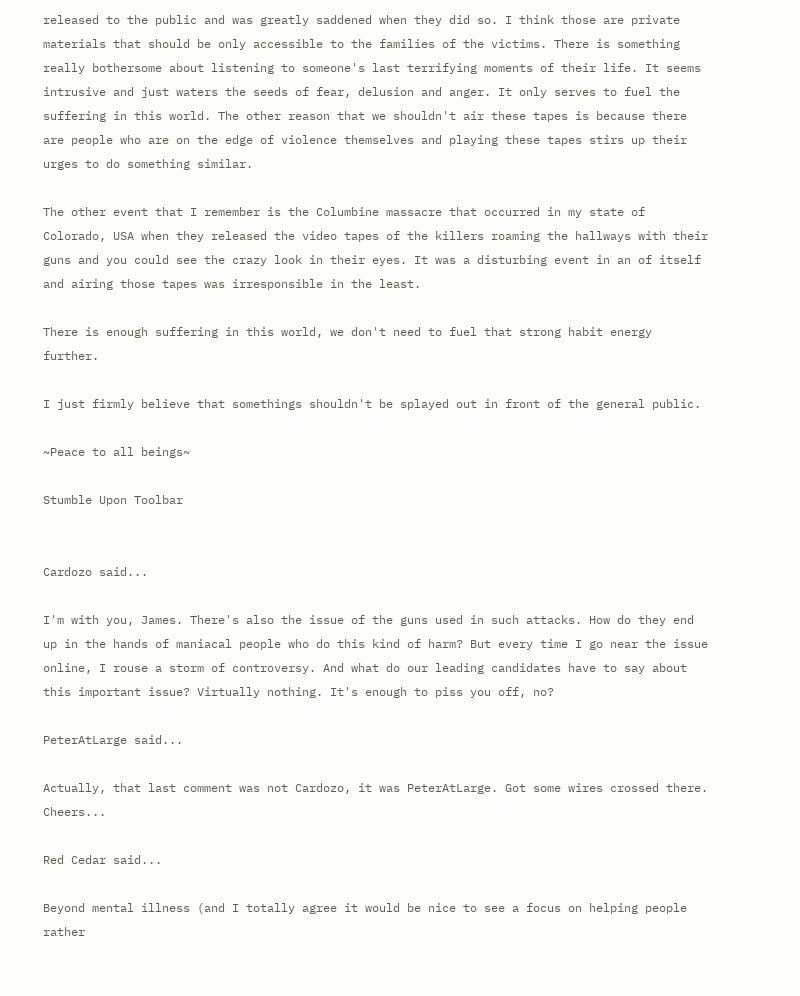released to the public and was greatly saddened when they did so. I think those are private materials that should be only accessible to the families of the victims. There is something really bothersome about listening to someone's last terrifying moments of their life. It seems intrusive and just waters the seeds of fear, delusion and anger. It only serves to fuel the suffering in this world. The other reason that we shouldn't air these tapes is because there are people who are on the edge of violence themselves and playing these tapes stirs up their urges to do something similar.

The other event that I remember is the Columbine massacre that occurred in my state of Colorado, USA when they released the video tapes of the killers roaming the hallways with their guns and you could see the crazy look in their eyes. It was a disturbing event in an of itself and airing those tapes was irresponsible in the least.

There is enough suffering in this world, we don't need to fuel that strong habit energy further.

I just firmly believe that somethings shouldn't be splayed out in front of the general public.

~Peace to all beings~

Stumble Upon Toolbar


Cardozo said...

I'm with you, James. There's also the issue of the guns used in such attacks. How do they end up in the hands of maniacal people who do this kind of harm? But every time I go near the issue online, I rouse a storm of controversy. And what do our leading candidates have to say about this important issue? Virtually nothing. It's enough to piss you off, no?

PeterAtLarge said...

Actually, that last comment was not Cardozo, it was PeterAtLarge. Got some wires crossed there. Cheers...

Red Cedar said...

Beyond mental illness (and I totally agree it would be nice to see a focus on helping people rather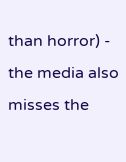than horror) - the media also misses the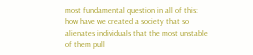most fundamental question in all of this: how have we created a society that so alienates individuals that the most unstable of them pull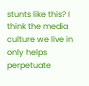stunts like this? I think the media culture we live in only helps perpetuate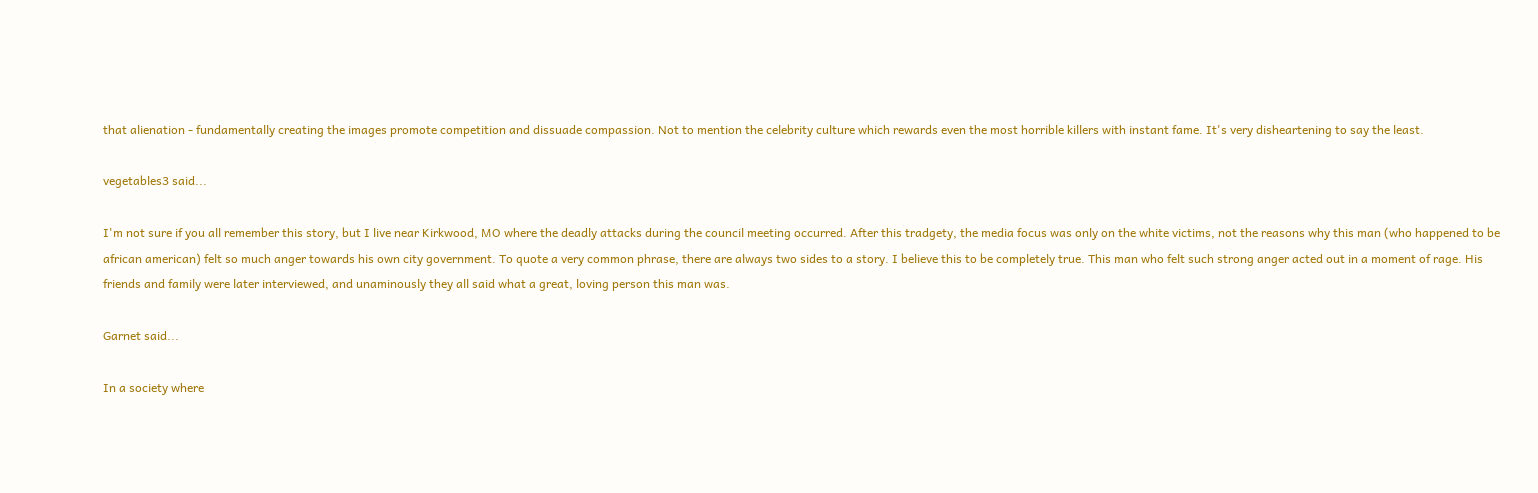that alienation - fundamentally creating the images promote competition and dissuade compassion. Not to mention the celebrity culture which rewards even the most horrible killers with instant fame. It's very disheartening to say the least.

vegetables3 said...

I'm not sure if you all remember this story, but I live near Kirkwood, MO where the deadly attacks during the council meeting occurred. After this tradgety, the media focus was only on the white victims, not the reasons why this man (who happened to be african american) felt so much anger towards his own city government. To quote a very common phrase, there are always two sides to a story. I believe this to be completely true. This man who felt such strong anger acted out in a moment of rage. His friends and family were later interviewed, and unaminously they all said what a great, loving person this man was.

Garnet said...

In a society where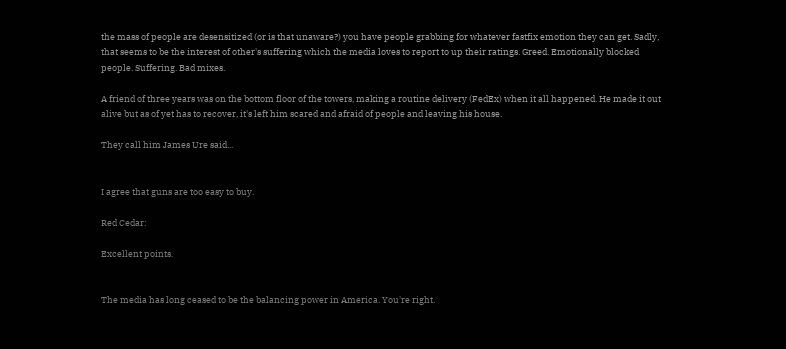the mass of people are desensitized (or is that unaware?) you have people grabbing for whatever fastfix emotion they can get. Sadly, that seems to be the interest of other's suffering which the media loves to report to up their ratings. Greed. Emotionally blocked people. Suffering. Bad mixes.

A friend of three years was on the bottom floor of the towers, making a routine delivery (FedEx) when it all happened. He made it out alive but as of yet has to recover, it's left him scared and afraid of people and leaving his house.

They call him James Ure said...


I agree that guns are too easy to buy.

Red Cedar:

Excellent points.


The media has long ceased to be the balancing power in America. You're right.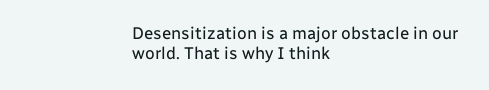Desensitization is a major obstacle in our world. That is why I think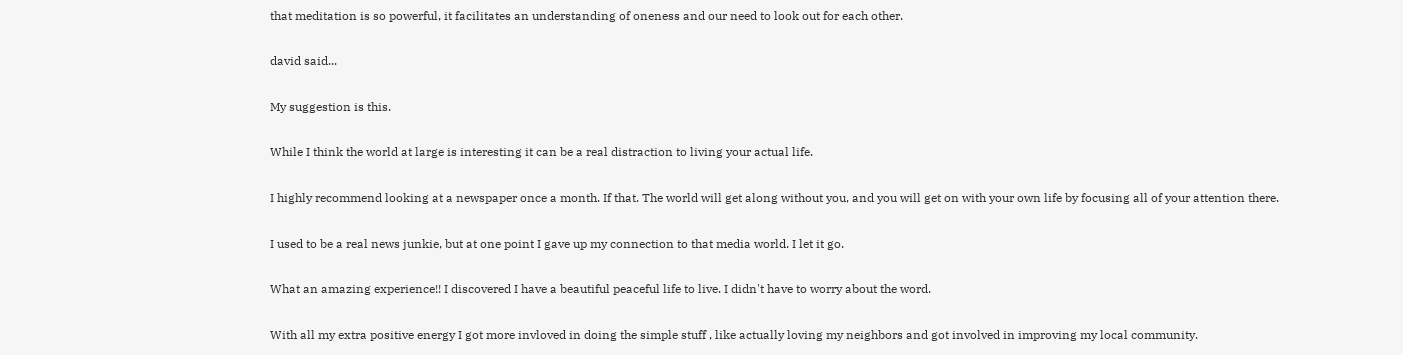that meditation is so powerful, it facilitates an understanding of oneness and our need to look out for each other.

david said...

My suggestion is this.

While I think the world at large is interesting it can be a real distraction to living your actual life.

I highly recommend looking at a newspaper once a month. If that. The world will get along without you, and you will get on with your own life by focusing all of your attention there.

I used to be a real news junkie, but at one point I gave up my connection to that media world. I let it go.

What an amazing experience!! I discovered I have a beautiful peaceful life to live. I didn't have to worry about the word.

With all my extra positive energy I got more invloved in doing the simple stuff , like actually loving my neighbors and got involved in improving my local community.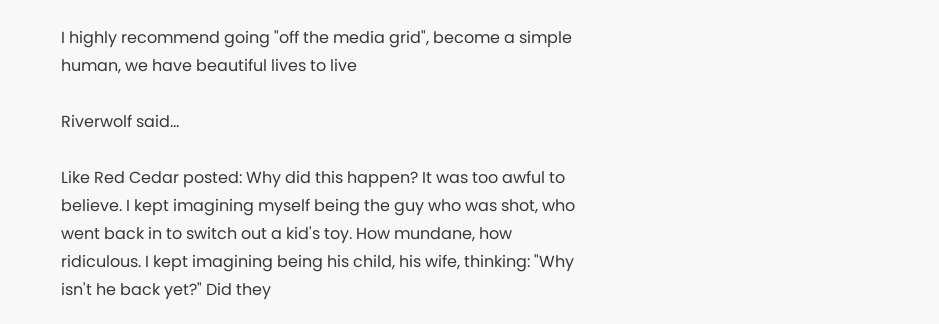I highly recommend going "off the media grid", become a simple human, we have beautiful lives to live

Riverwolf said...

Like Red Cedar posted: Why did this happen? It was too awful to believe. I kept imagining myself being the guy who was shot, who went back in to switch out a kid's toy. How mundane, how ridiculous. I kept imagining being his child, his wife, thinking: "Why isn't he back yet?" Did they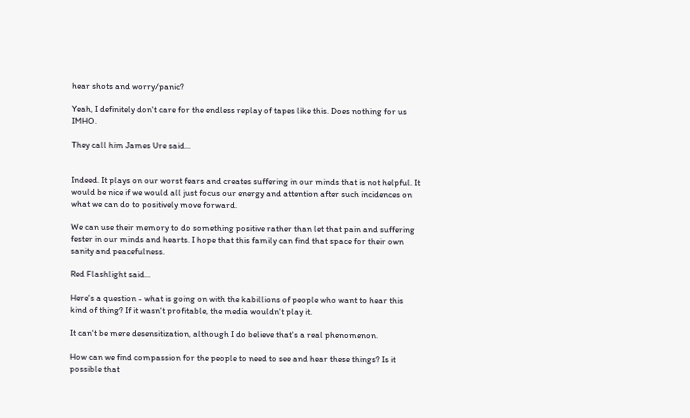hear shots and worry/panic?

Yeah, I definitely don't care for the endless replay of tapes like this. Does nothing for us IMHO.

They call him James Ure said...


Indeed. It plays on our worst fears and creates suffering in our minds that is not helpful. It would be nice if we would all just focus our energy and attention after such incidences on what we can do to positively move forward.

We can use their memory to do something positive rather than let that pain and suffering fester in our minds and hearts. I hope that this family can find that space for their own sanity and peacefulness.

Red Flashlight said...

Here's a question - what is going on with the kabillions of people who want to hear this kind of thing? If it wasn't profitable, the media wouldn't play it.

It can't be mere desensitization, although I do believe that's a real phenomenon.

How can we find compassion for the people to need to see and hear these things? Is it possible that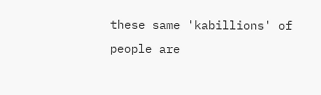these same 'kabillions' of people are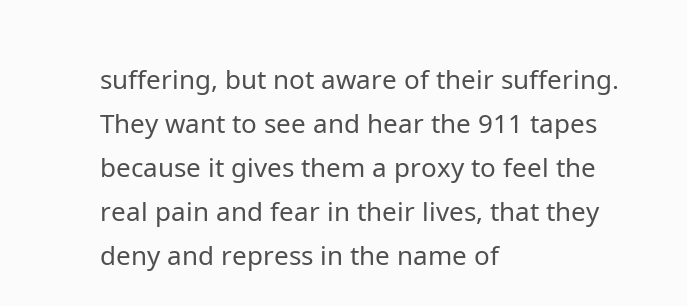suffering, but not aware of their suffering. They want to see and hear the 911 tapes because it gives them a proxy to feel the real pain and fear in their lives, that they deny and repress in the name of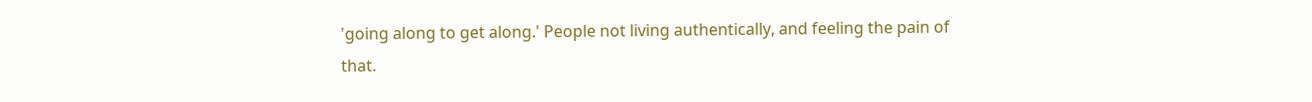'going along to get along.' People not living authentically, and feeling the pain of that.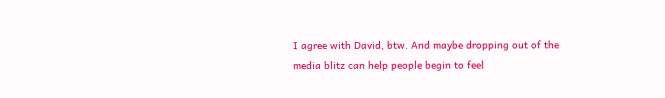I agree with David, btw. And maybe dropping out of the media blitz can help people begin to feel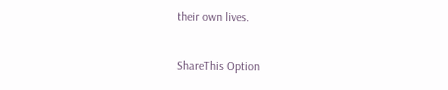their own lives.

ShareThis Option